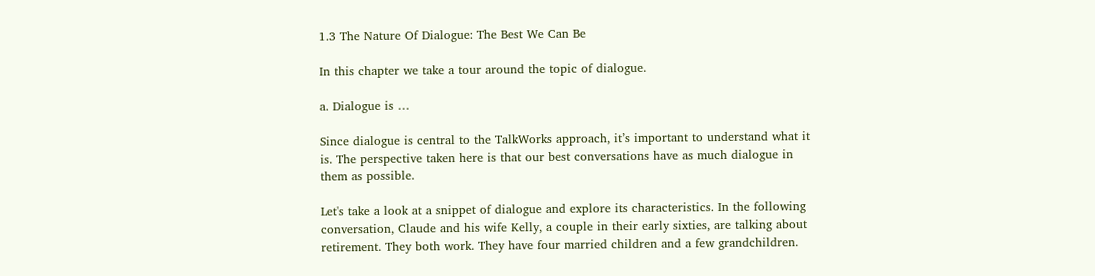1.3 The Nature Of Dialogue: The Best We Can Be

In this chapter we take a tour around the topic of dialogue.

a. Dialogue is …

Since dialogue is central to the TalkWorks approach, it’s important to understand what it is. The perspective taken here is that our best conversations have as much dialogue in them as possible.

Let's take a look at a snippet of dialogue and explore its characteristics. In the following conversation, Claude and his wife Kelly, a couple in their early sixties, are talking about retirement. They both work. They have four married children and a few grandchildren.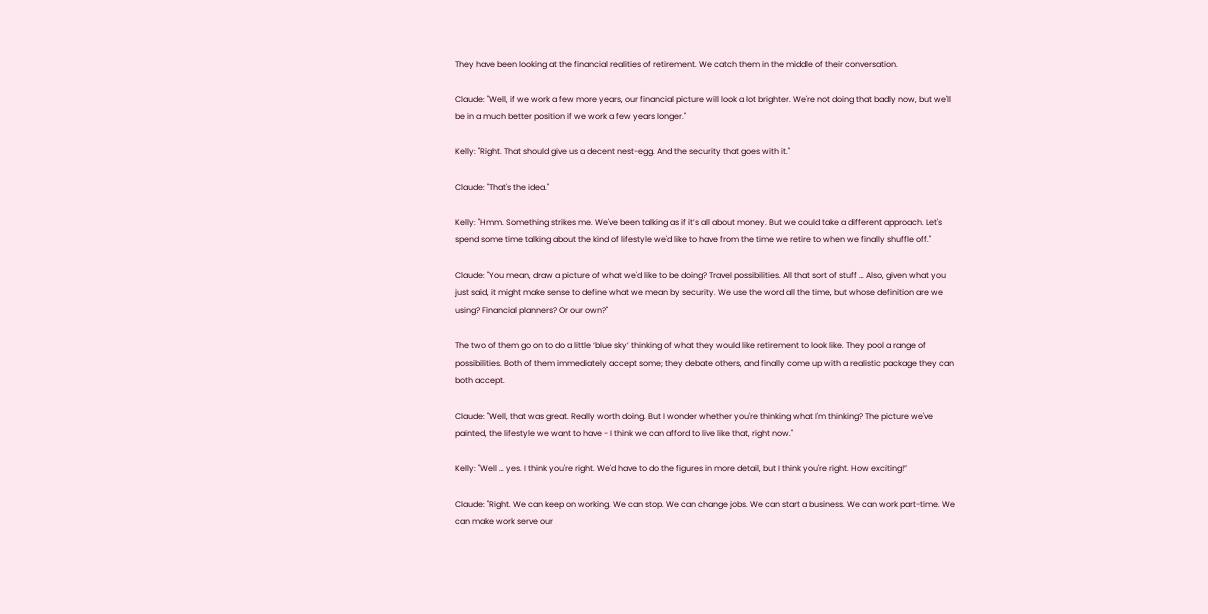They have been looking at the financial realities of retirement. We catch them in the middle of their conversation.

Claude: "Well, if we work a few more years, our financial picture will look a lot brighter. We're not doing that badly now, but we'll be in a much better position if we work a few years longer."

Kelly: "Right. That should give us a decent nest-egg. And the security that goes with it."

Claude: "That's the idea."

Kelly: "Hmm. Something strikes me. We've been talking as if it’s all about money. But we could take a different approach. Let's spend some time talking about the kind of lifestyle we'd like to have from the time we retire to when we finally shuffle off."

Claude: "You mean, draw a picture of what we'd like to be doing? Travel possibilities. All that sort of stuff … Also, given what you just said, it might make sense to define what we mean by security. We use the word all the time, but whose definition are we using? Financial planners? Or our own?"

The two of them go on to do a little ‘blue sky’ thinking of what they would like retirement to look like. They pool a range of possibilities. Both of them immediately accept some; they debate others, and finally come up with a realistic package they can both accept.

Claude: "Well, that was great. Really worth doing. But I wonder whether you're thinking what I'm thinking? The picture we've painted, the lifestyle we want to have - I think we can afford to live like that, right now."

Kelly: "Well … yes. I think you're right. We'd have to do the figures in more detail, but I think you're right. How exciting!”

Claude: "Right. We can keep on working. We can stop. We can change jobs. We can start a business. We can work part-time. We can make work serve our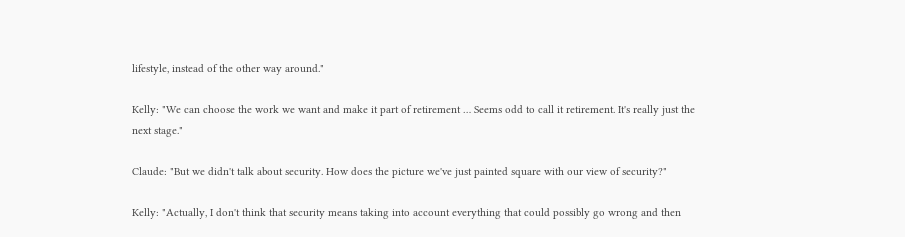lifestyle, instead of the other way around."

Kelly: "We can choose the work we want and make it part of retirement … Seems odd to call it retirement. It's really just the next stage."

Claude: "But we didn't talk about security. How does the picture we've just painted square with our view of security?"

Kelly: "Actually, I don't think that security means taking into account everything that could possibly go wrong and then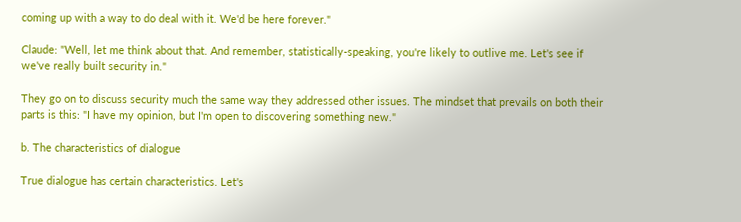coming up with a way to do deal with it. We'd be here forever."

Claude: "Well, let me think about that. And remember, statistically-speaking, you're likely to outlive me. Let's see if we've really built security in."

They go on to discuss security much the same way they addressed other issues. The mindset that prevails on both their parts is this: "I have my opinion, but I'm open to discovering something new."

b. The characteristics of dialogue

True dialogue has certain characteristics. Let's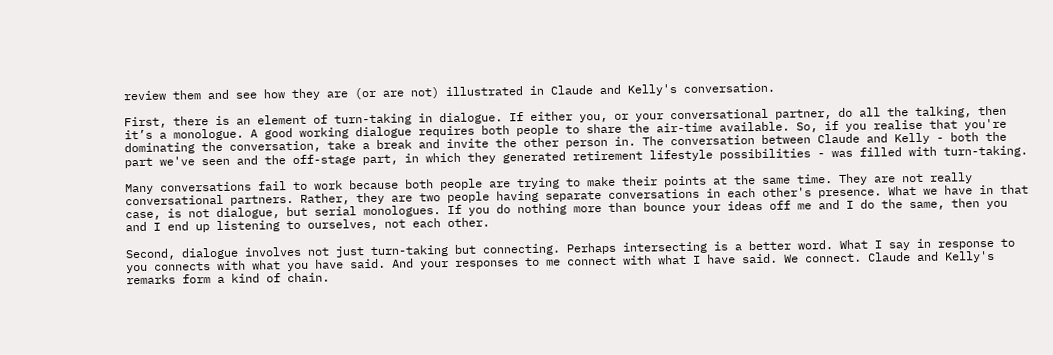review them and see how they are (or are not) illustrated in Claude and Kelly's conversation.

First, there is an element of turn-taking in dialogue. If either you, or your conversational partner, do all the talking, then it’s a monologue. A good working dialogue requires both people to share the air-time available. So, if you realise that you're dominating the conversation, take a break and invite the other person in. The conversation between Claude and Kelly - both the part we've seen and the off-stage part, in which they generated retirement lifestyle possibilities - was filled with turn-taking.

Many conversations fail to work because both people are trying to make their points at the same time. They are not really conversational partners. Rather, they are two people having separate conversations in each other's presence. What we have in that case, is not dialogue, but serial monologues. If you do nothing more than bounce your ideas off me and I do the same, then you and I end up listening to ourselves, not each other.

Second, dialogue involves not just turn-taking but connecting. Perhaps intersecting is a better word. What I say in response to you connects with what you have said. And your responses to me connect with what I have said. We connect. Claude and Kelly's remarks form a kind of chain.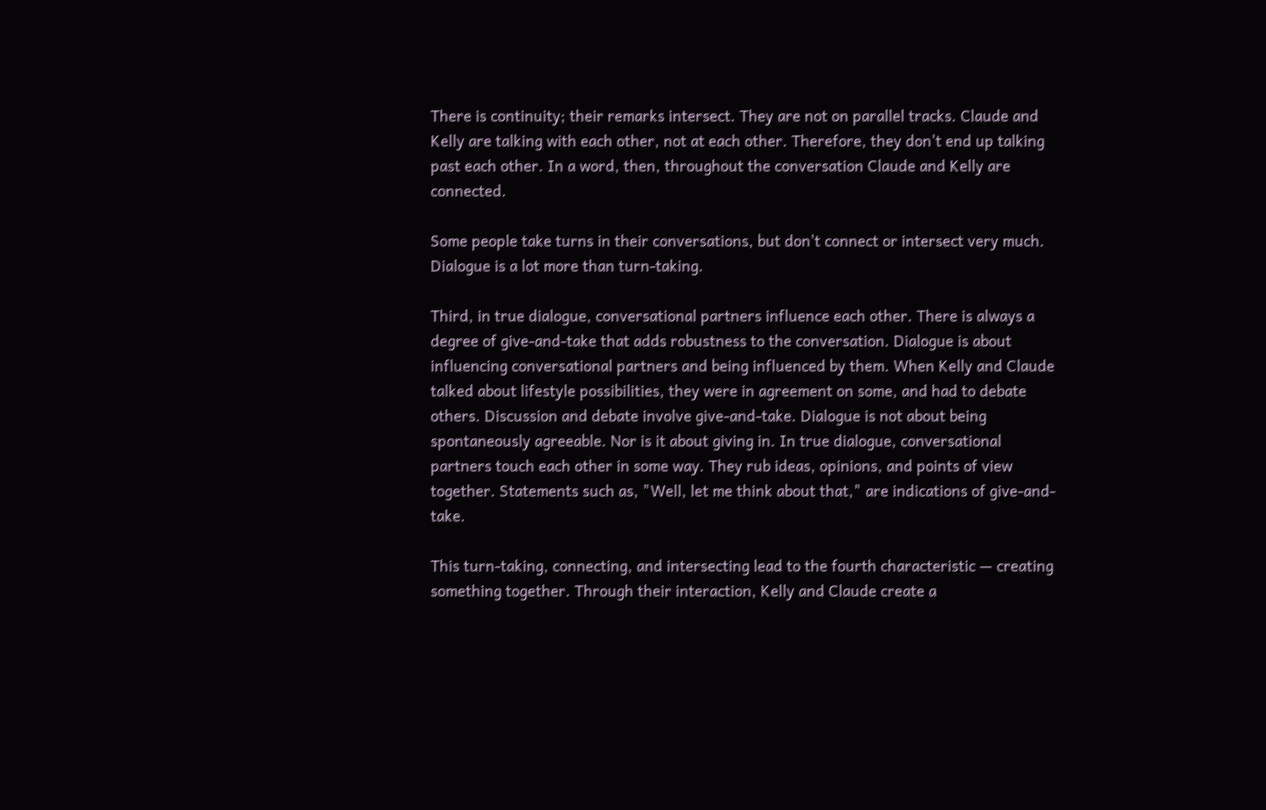There is continuity; their remarks intersect. They are not on parallel tracks. Claude and Kelly are talking with each other, not at each other. Therefore, they don't end up talking past each other. In a word, then, throughout the conversation Claude and Kelly are connected.

Some people take turns in their conversations, but don't connect or intersect very much. Dialogue is a lot more than turn-taking.

Third, in true dialogue, conversational partners influence each other. There is always a degree of give-and-take that adds robustness to the conversation. Dialogue is about influencing conversational partners and being influenced by them. When Kelly and Claude talked about lifestyle possibilities, they were in agreement on some, and had to debate others. Discussion and debate involve give-and-take. Dialogue is not about being spontaneously agreeable. Nor is it about giving in. In true dialogue, conversational partners touch each other in some way. They rub ideas, opinions, and points of view together. Statements such as, "Well, let me think about that," are indications of give-and-take.

This turn-taking, connecting, and intersecting lead to the fourth characteristic — creating something together. Through their interaction, Kelly and Claude create a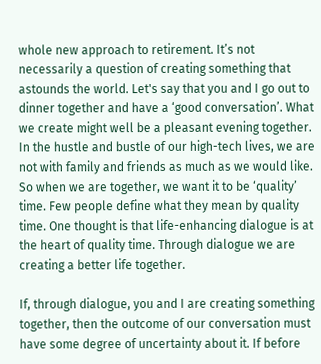whole new approach to retirement. It’s not necessarily a question of creating something that astounds the world. Let's say that you and I go out to dinner together and have a ‘good conversation’. What we create might well be a pleasant evening together. In the hustle and bustle of our high-tech lives, we are not with family and friends as much as we would like. So when we are together, we want it to be ‘quality’ time. Few people define what they mean by quality time. One thought is that life-enhancing dialogue is at the heart of quality time. Through dialogue we are creating a better life together.

If, through dialogue, you and I are creating something together, then the outcome of our conversation must have some degree of uncertainty about it. If before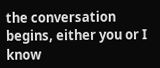the conversation begins, either you or I know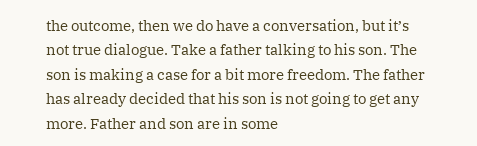the outcome, then we do have a conversation, but it’s not true dialogue. Take a father talking to his son. The son is making a case for a bit more freedom. The father has already decided that his son is not going to get any more. Father and son are in some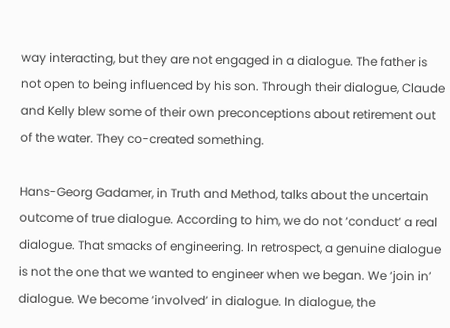way interacting, but they are not engaged in a dialogue. The father is not open to being influenced by his son. Through their dialogue, Claude and Kelly blew some of their own preconceptions about retirement out of the water. They co-created something.

Hans-Georg Gadamer, in Truth and Method, talks about the uncertain outcome of true dialogue. According to him, we do not ‘conduct’ a real dialogue. That smacks of engineering. In retrospect, a genuine dialogue is not the one that we wanted to engineer when we began. We ‘join in’ dialogue. We become ‘involved’ in dialogue. In dialogue, the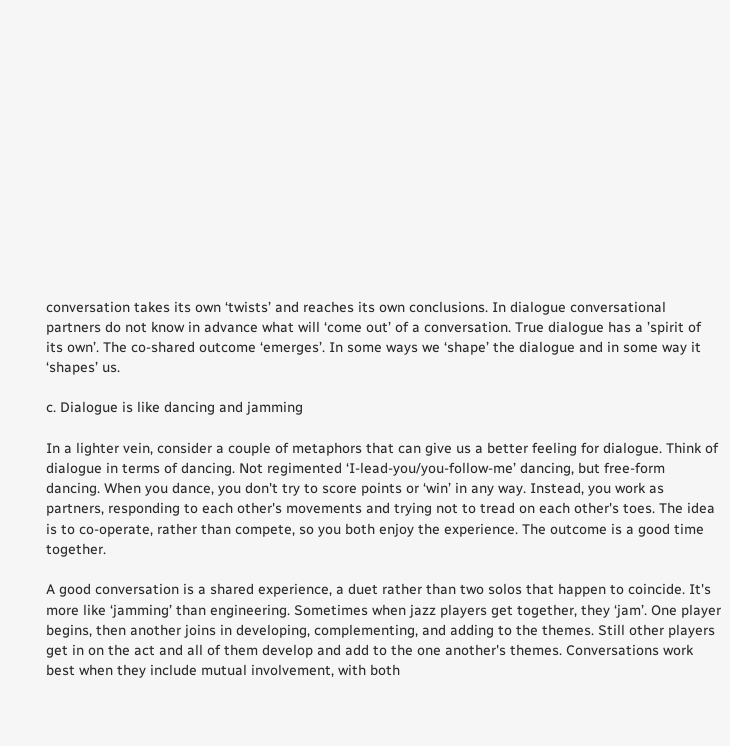conversation takes its own ‘twists’ and reaches its own conclusions. In dialogue conversational partners do not know in advance what will ‘come out’ of a conversation. True dialogue has a ’spirit of its own’. The co-shared outcome ‘emerges’. In some ways we ‘shape’ the dialogue and in some way it ‘shapes’ us.

c. Dialogue is like dancing and jamming

In a lighter vein, consider a couple of metaphors that can give us a better feeling for dialogue. Think of dialogue in terms of dancing. Not regimented ‘I-lead-you/you-follow-me’ dancing, but free-form dancing. When you dance, you don't try to score points or ‘win’ in any way. Instead, you work as partners, responding to each other's movements and trying not to tread on each other's toes. The idea is to co-operate, rather than compete, so you both enjoy the experience. The outcome is a good time together.

A good conversation is a shared experience, a duet rather than two solos that happen to coincide. It's more like ‘jamming’ than engineering. Sometimes when jazz players get together, they ‘jam’. One player begins, then another joins in developing, complementing, and adding to the themes. Still other players get in on the act and all of them develop and add to the one another's themes. Conversations work best when they include mutual involvement, with both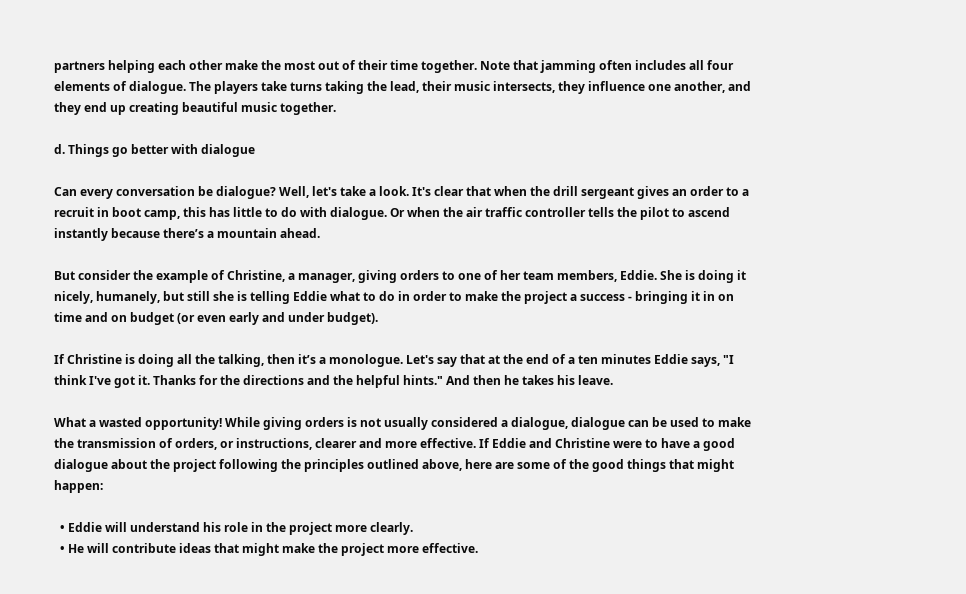partners helping each other make the most out of their time together. Note that jamming often includes all four elements of dialogue. The players take turns taking the lead, their music intersects, they influence one another, and they end up creating beautiful music together.

d. Things go better with dialogue

Can every conversation be dialogue? Well, let's take a look. It's clear that when the drill sergeant gives an order to a recruit in boot camp, this has little to do with dialogue. Or when the air traffic controller tells the pilot to ascend instantly because there’s a mountain ahead.

But consider the example of Christine, a manager, giving orders to one of her team members, Eddie. She is doing it nicely, humanely, but still she is telling Eddie what to do in order to make the project a success - bringing it in on time and on budget (or even early and under budget).

If Christine is doing all the talking, then it’s a monologue. Let's say that at the end of a ten minutes Eddie says, "I think I've got it. Thanks for the directions and the helpful hints." And then he takes his leave.

What a wasted opportunity! While giving orders is not usually considered a dialogue, dialogue can be used to make the transmission of orders, or instructions, clearer and more effective. If Eddie and Christine were to have a good dialogue about the project following the principles outlined above, here are some of the good things that might happen:

  • Eddie will understand his role in the project more clearly.
  • He will contribute ideas that might make the project more effective.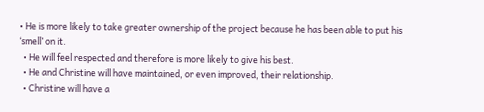• He is more likely to take greater ownership of the project because he has been able to put his ‘smell’ on it.
  • He will feel respected and therefore is more likely to give his best.
  • He and Christine will have maintained, or even improved, their relationship.
  • Christine will have a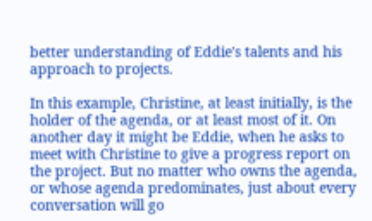better understanding of Eddie's talents and his approach to projects.

In this example, Christine, at least initially, is the holder of the agenda, or at least most of it. On another day it might be Eddie, when he asks to meet with Christine to give a progress report on the project. But no matter who owns the agenda, or whose agenda predominates, just about every conversation will go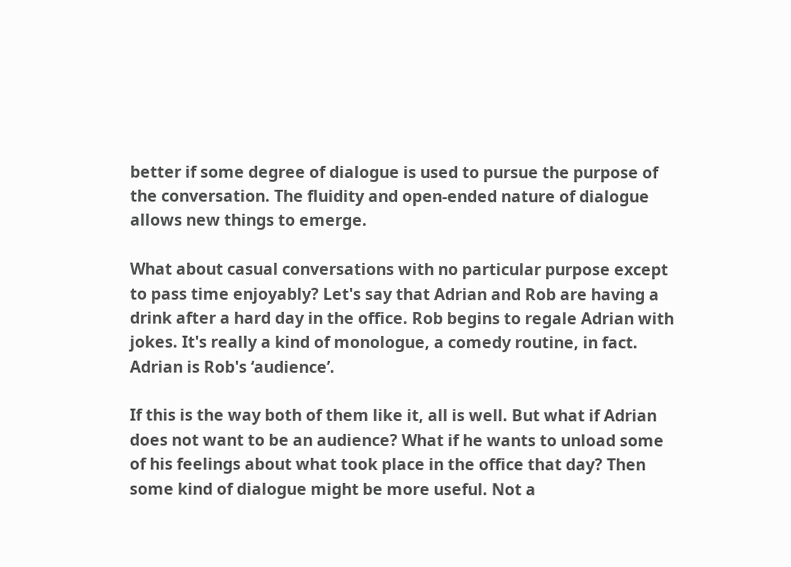better if some degree of dialogue is used to pursue the purpose of the conversation. The fluidity and open-ended nature of dialogue allows new things to emerge.

What about casual conversations with no particular purpose except to pass time enjoyably? Let's say that Adrian and Rob are having a drink after a hard day in the office. Rob begins to regale Adrian with jokes. It's really a kind of monologue, a comedy routine, in fact. Adrian is Rob's ‘audience’.

If this is the way both of them like it, all is well. But what if Adrian does not want to be an audience? What if he wants to unload some of his feelings about what took place in the office that day? Then some kind of dialogue might be more useful. Not a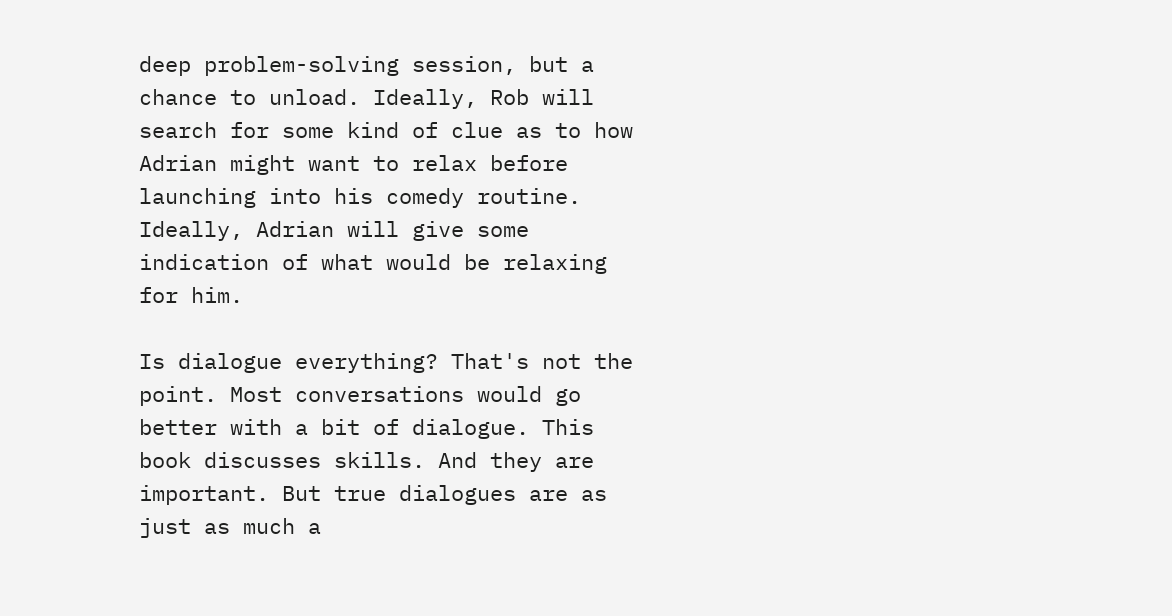deep problem-solving session, but a chance to unload. Ideally, Rob will search for some kind of clue as to how Adrian might want to relax before launching into his comedy routine. Ideally, Adrian will give some indication of what would be relaxing for him.

Is dialogue everything? That's not the point. Most conversations would go better with a bit of dialogue. This book discusses skills. And they are important. But true dialogues are as just as much a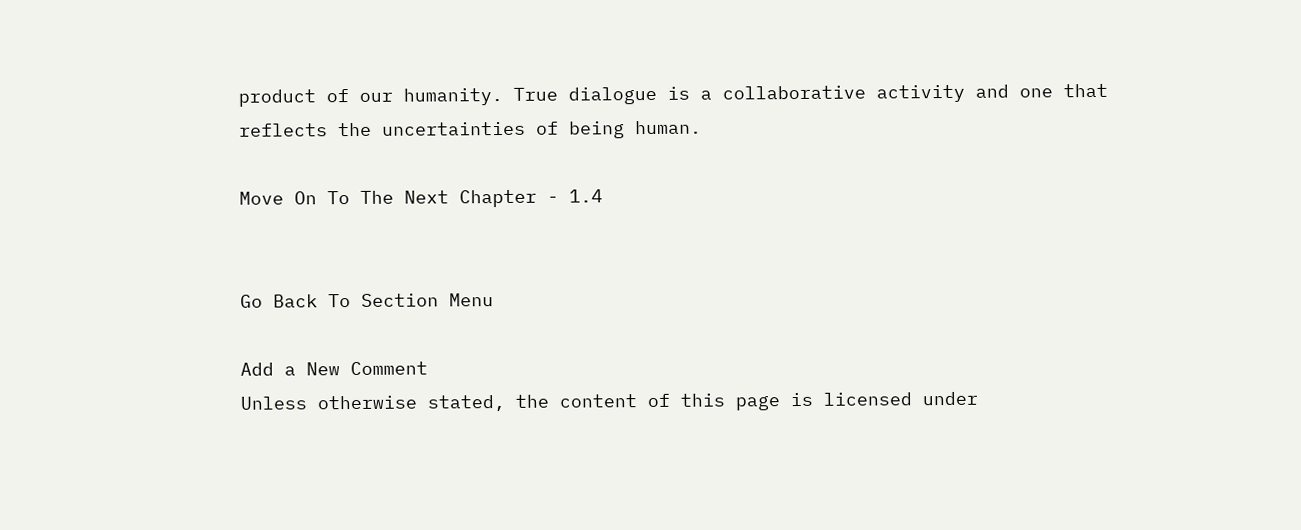product of our humanity. True dialogue is a collaborative activity and one that reflects the uncertainties of being human.

Move On To The Next Chapter - 1.4


Go Back To Section Menu

Add a New Comment
Unless otherwise stated, the content of this page is licensed under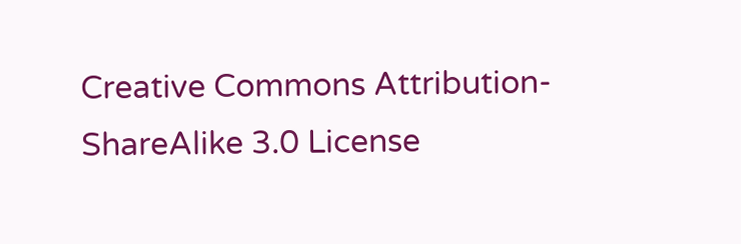Creative Commons Attribution-ShareAlike 3.0 License